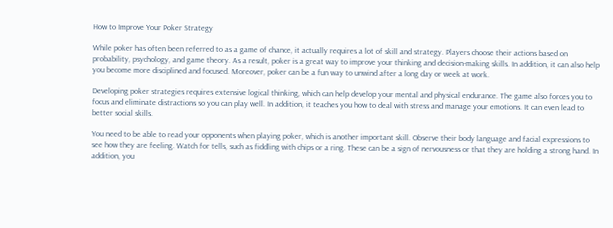How to Improve Your Poker Strategy

While poker has often been referred to as a game of chance, it actually requires a lot of skill and strategy. Players choose their actions based on probability, psychology, and game theory. As a result, poker is a great way to improve your thinking and decision-making skills. In addition, it can also help you become more disciplined and focused. Moreover, poker can be a fun way to unwind after a long day or week at work.

Developing poker strategies requires extensive logical thinking, which can help develop your mental and physical endurance. The game also forces you to focus and eliminate distractions so you can play well. In addition, it teaches you how to deal with stress and manage your emotions. It can even lead to better social skills.

You need to be able to read your opponents when playing poker, which is another important skill. Observe their body language and facial expressions to see how they are feeling. Watch for tells, such as fiddling with chips or a ring. These can be a sign of nervousness or that they are holding a strong hand. In addition, you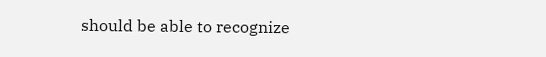should be able to recognize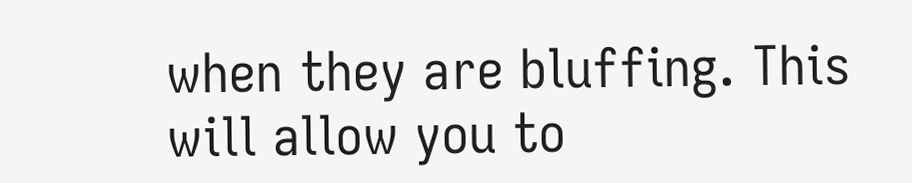when they are bluffing. This will allow you to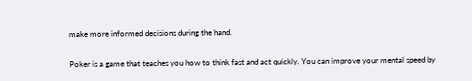make more informed decisions during the hand.

Poker is a game that teaches you how to think fast and act quickly. You can improve your mental speed by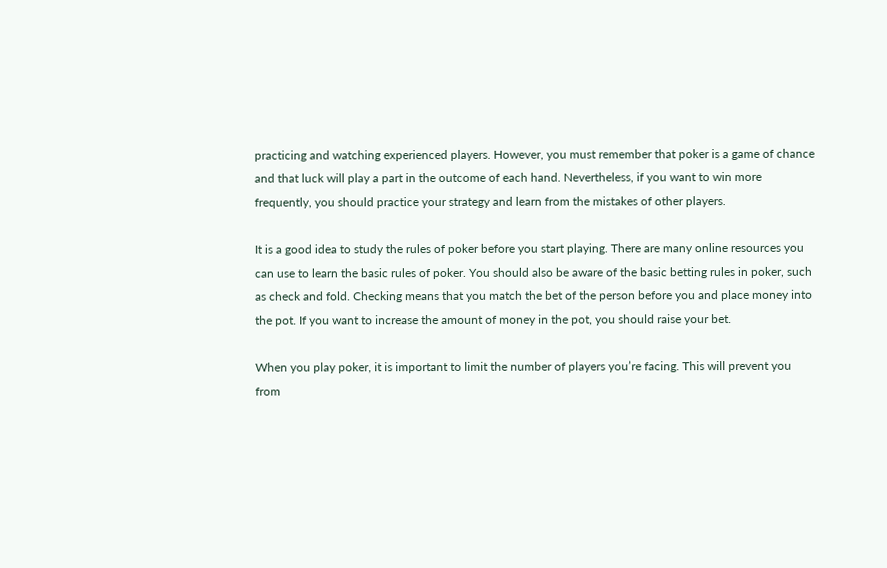practicing and watching experienced players. However, you must remember that poker is a game of chance and that luck will play a part in the outcome of each hand. Nevertheless, if you want to win more frequently, you should practice your strategy and learn from the mistakes of other players.

It is a good idea to study the rules of poker before you start playing. There are many online resources you can use to learn the basic rules of poker. You should also be aware of the basic betting rules in poker, such as check and fold. Checking means that you match the bet of the person before you and place money into the pot. If you want to increase the amount of money in the pot, you should raise your bet.

When you play poker, it is important to limit the number of players you’re facing. This will prevent you from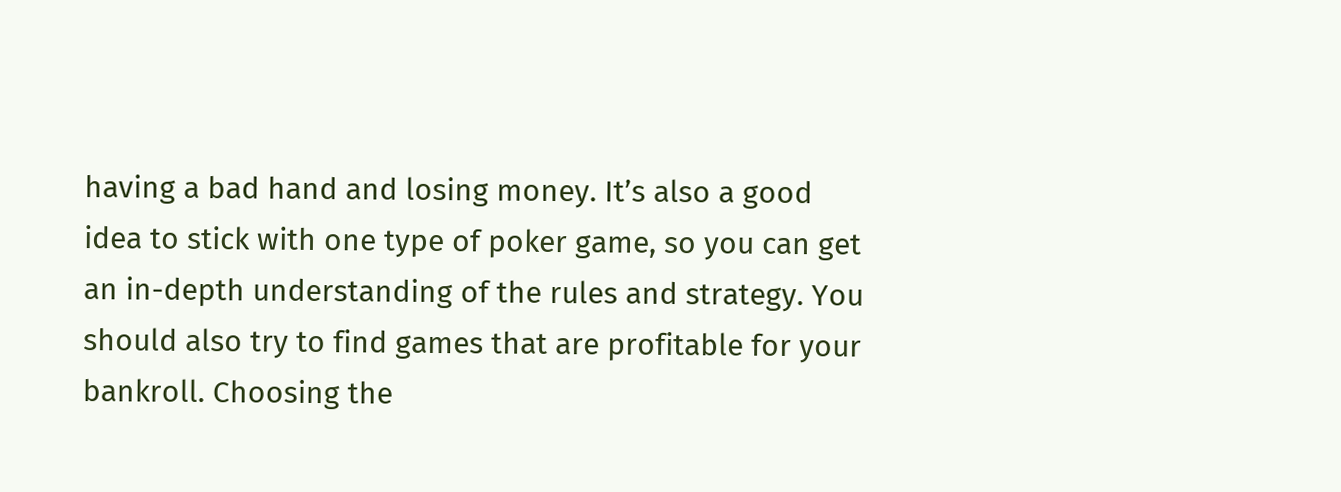having a bad hand and losing money. It’s also a good idea to stick with one type of poker game, so you can get an in-depth understanding of the rules and strategy. You should also try to find games that are profitable for your bankroll. Choosing the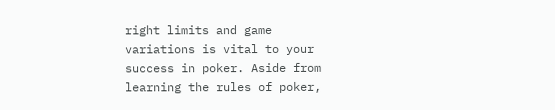right limits and game variations is vital to your success in poker. Aside from learning the rules of poker,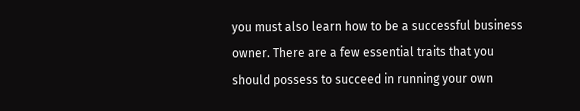you must also learn how to be a successful business owner. There are a few essential traits that you should possess to succeed in running your own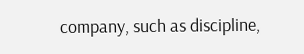company, such as discipline,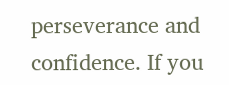perseverance and confidence. If you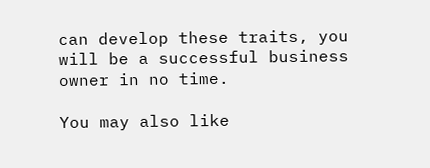can develop these traits, you will be a successful business owner in no time.

You may also like